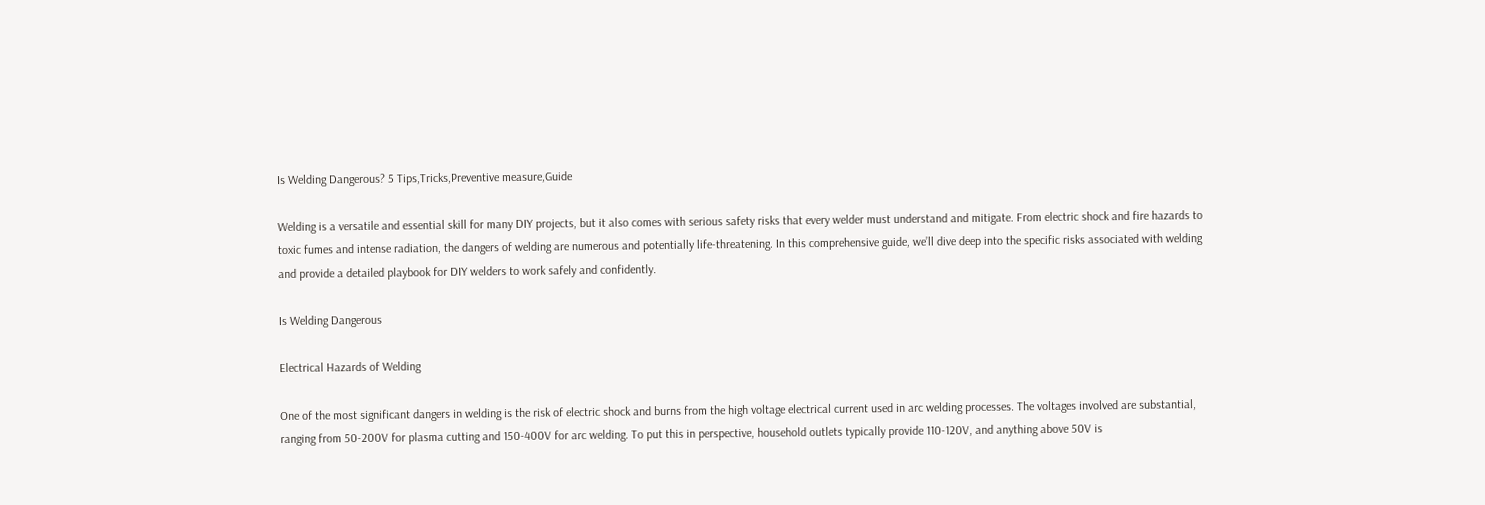Is Welding Dangerous? 5 Tips,Tricks,Preventive measure,Guide

Welding is a versatile and essential skill for many DIY projects, but it also comes with serious safety risks that every welder must understand and mitigate. From electric shock and fire hazards to toxic fumes and intense radiation, the dangers of welding are numerous and potentially life-threatening. In this comprehensive guide, we’ll dive deep into the specific risks associated with welding and provide a detailed playbook for DIY welders to work safely and confidently.

Is Welding Dangerous

Electrical Hazards of Welding

One of the most significant dangers in welding is the risk of electric shock and burns from the high voltage electrical current used in arc welding processes. The voltages involved are substantial, ranging from 50-200V for plasma cutting and 150-400V for arc welding. To put this in perspective, household outlets typically provide 110-120V, and anything above 50V is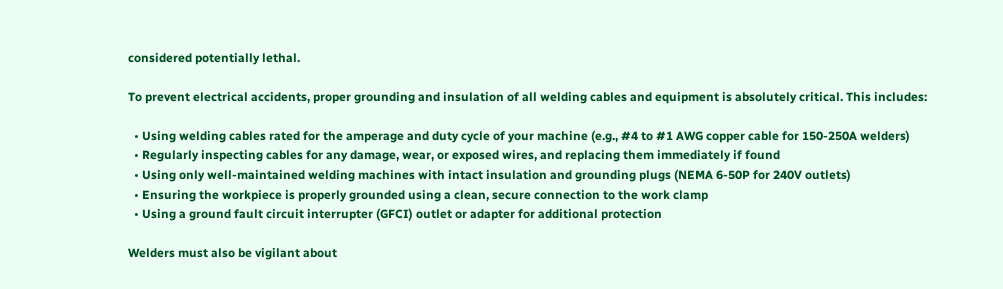considered potentially lethal.

To prevent electrical accidents, proper grounding and insulation of all welding cables and equipment is absolutely critical. This includes:

  • Using welding cables rated for the amperage and duty cycle of your machine (e.g., #4 to #1 AWG copper cable for 150-250A welders)
  • Regularly inspecting cables for any damage, wear, or exposed wires, and replacing them immediately if found
  • Using only well-maintained welding machines with intact insulation and grounding plugs (NEMA 6-50P for 240V outlets)
  • Ensuring the workpiece is properly grounded using a clean, secure connection to the work clamp
  • Using a ground fault circuit interrupter (GFCI) outlet or adapter for additional protection

Welders must also be vigilant about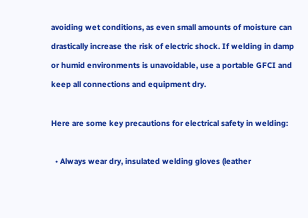avoiding wet conditions, as even small amounts of moisture can drastically increase the risk of electric shock. If welding in damp or humid environments is unavoidable, use a portable GFCI and keep all connections and equipment dry.

Here are some key precautions for electrical safety in welding:

  • Always wear dry, insulated welding gloves (leather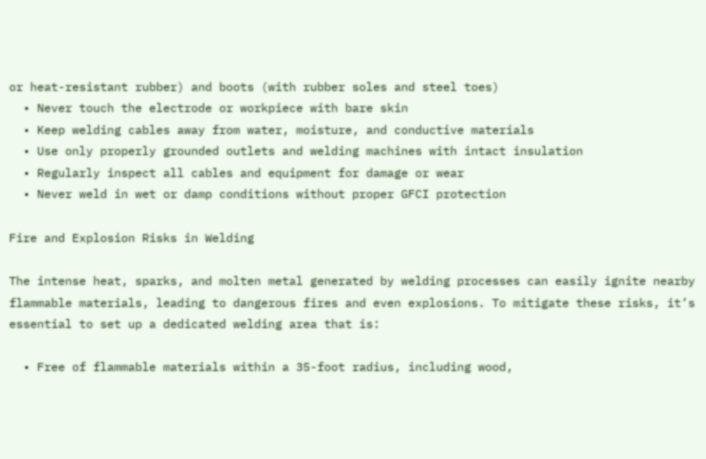or heat-resistant rubber) and boots (with rubber soles and steel toes)
  • Never touch the electrode or workpiece with bare skin
  • Keep welding cables away from water, moisture, and conductive materials
  • Use only properly grounded outlets and welding machines with intact insulation
  • Regularly inspect all cables and equipment for damage or wear
  • Never weld in wet or damp conditions without proper GFCI protection

Fire and Explosion Risks in Welding

The intense heat, sparks, and molten metal generated by welding processes can easily ignite nearby flammable materials, leading to dangerous fires and even explosions. To mitigate these risks, it’s essential to set up a dedicated welding area that is:

  • Free of flammable materials within a 35-foot radius, including wood,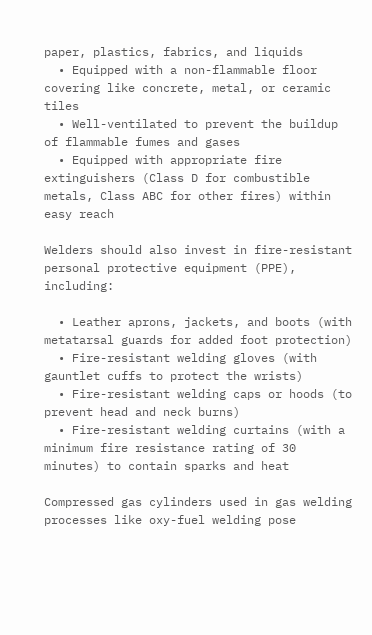paper, plastics, fabrics, and liquids
  • Equipped with a non-flammable floor covering like concrete, metal, or ceramic tiles
  • Well-ventilated to prevent the buildup of flammable fumes and gases
  • Equipped with appropriate fire extinguishers (Class D for combustible metals, Class ABC for other fires) within easy reach

Welders should also invest in fire-resistant personal protective equipment (PPE), including:

  • Leather aprons, jackets, and boots (with metatarsal guards for added foot protection)
  • Fire-resistant welding gloves (with gauntlet cuffs to protect the wrists)
  • Fire-resistant welding caps or hoods (to prevent head and neck burns)
  • Fire-resistant welding curtains (with a minimum fire resistance rating of 30 minutes) to contain sparks and heat

Compressed gas cylinders used in gas welding processes like oxy-fuel welding pose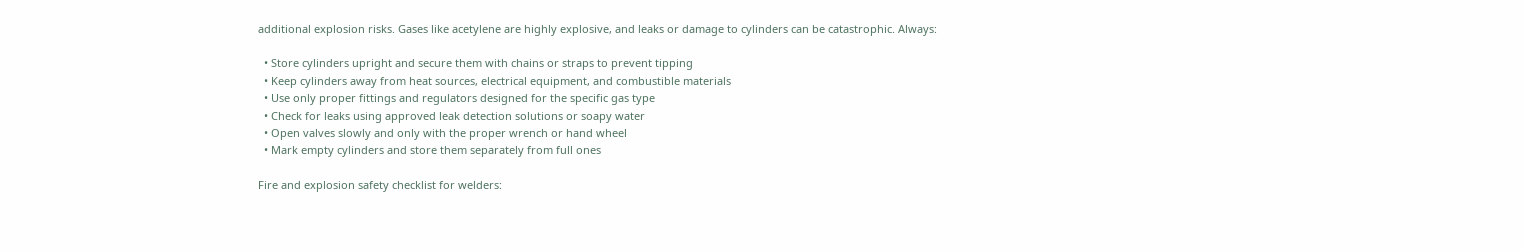additional explosion risks. Gases like acetylene are highly explosive, and leaks or damage to cylinders can be catastrophic. Always:

  • Store cylinders upright and secure them with chains or straps to prevent tipping
  • Keep cylinders away from heat sources, electrical equipment, and combustible materials
  • Use only proper fittings and regulators designed for the specific gas type
  • Check for leaks using approved leak detection solutions or soapy water
  • Open valves slowly and only with the proper wrench or hand wheel
  • Mark empty cylinders and store them separately from full ones

Fire and explosion safety checklist for welders: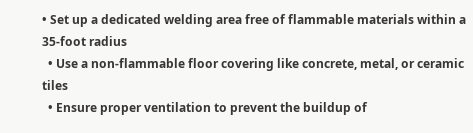• Set up a dedicated welding area free of flammable materials within a 35-foot radius
  • Use a non-flammable floor covering like concrete, metal, or ceramic tiles
  • Ensure proper ventilation to prevent the buildup of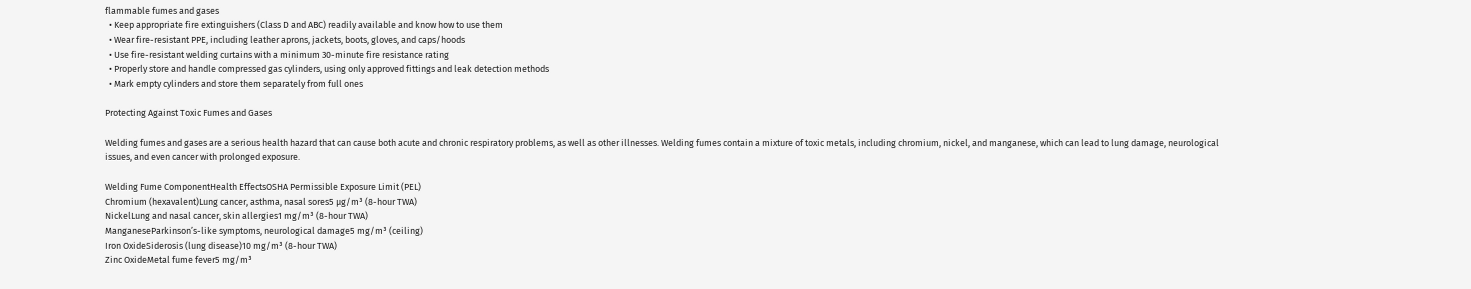flammable fumes and gases
  • Keep appropriate fire extinguishers (Class D and ABC) readily available and know how to use them
  • Wear fire-resistant PPE, including leather aprons, jackets, boots, gloves, and caps/hoods
  • Use fire-resistant welding curtains with a minimum 30-minute fire resistance rating
  • Properly store and handle compressed gas cylinders, using only approved fittings and leak detection methods
  • Mark empty cylinders and store them separately from full ones

Protecting Against Toxic Fumes and Gases

Welding fumes and gases are a serious health hazard that can cause both acute and chronic respiratory problems, as well as other illnesses. Welding fumes contain a mixture of toxic metals, including chromium, nickel, and manganese, which can lead to lung damage, neurological issues, and even cancer with prolonged exposure.

Welding Fume ComponentHealth EffectsOSHA Permissible Exposure Limit (PEL)
Chromium (hexavalent)Lung cancer, asthma, nasal sores5 µg/m³ (8-hour TWA)
NickelLung and nasal cancer, skin allergies1 mg/m³ (8-hour TWA)
ManganeseParkinson’s-like symptoms, neurological damage5 mg/m³ (ceiling)
Iron OxideSiderosis (lung disease)10 mg/m³ (8-hour TWA)
Zinc OxideMetal fume fever5 mg/m³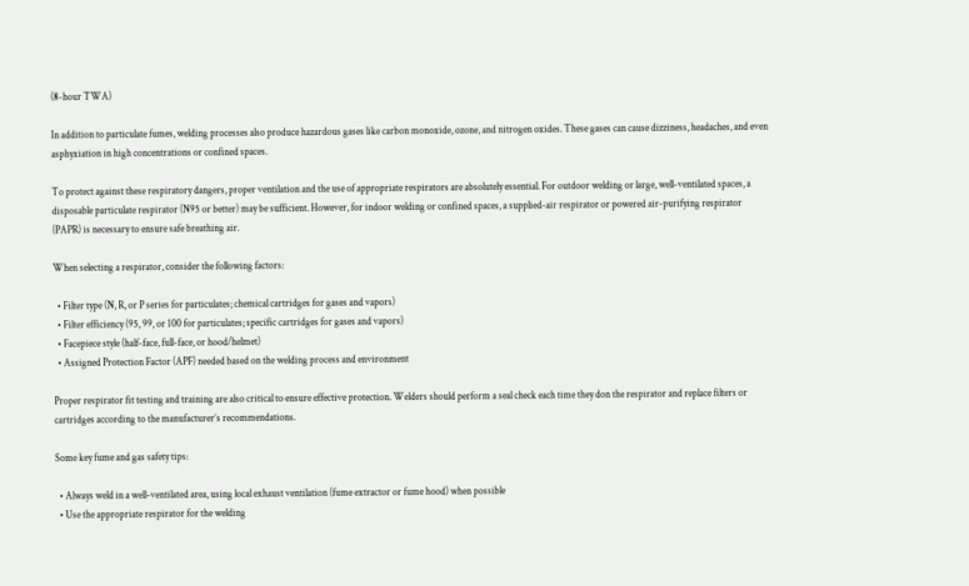(8-hour TWA)

In addition to particulate fumes, welding processes also produce hazardous gases like carbon monoxide, ozone, and nitrogen oxides. These gases can cause dizziness, headaches, and even asphyxiation in high concentrations or confined spaces.

To protect against these respiratory dangers, proper ventilation and the use of appropriate respirators are absolutely essential. For outdoor welding or large, well-ventilated spaces, a disposable particulate respirator (N95 or better) may be sufficient. However, for indoor welding or confined spaces, a supplied-air respirator or powered air-purifying respirator (PAPR) is necessary to ensure safe breathing air.

When selecting a respirator, consider the following factors:

  • Filter type (N, R, or P series for particulates; chemical cartridges for gases and vapors)
  • Filter efficiency (95, 99, or 100 for particulates; specific cartridges for gases and vapors)
  • Facepiece style (half-face, full-face, or hood/helmet)
  • Assigned Protection Factor (APF) needed based on the welding process and environment

Proper respirator fit testing and training are also critical to ensure effective protection. Welders should perform a seal check each time they don the respirator and replace filters or cartridges according to the manufacturer’s recommendations.

Some key fume and gas safety tips:

  • Always weld in a well-ventilated area, using local exhaust ventilation (fume extractor or fume hood) when possible
  • Use the appropriate respirator for the welding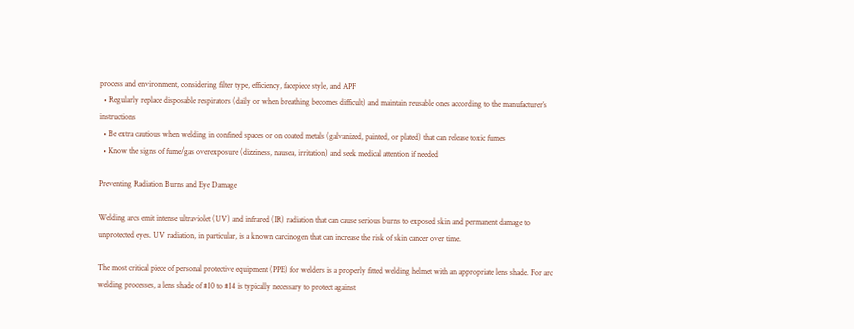process and environment, considering filter type, efficiency, facepiece style, and APF
  • Regularly replace disposable respirators (daily or when breathing becomes difficult) and maintain reusable ones according to the manufacturer’s instructions
  • Be extra cautious when welding in confined spaces or on coated metals (galvanized, painted, or plated) that can release toxic fumes
  • Know the signs of fume/gas overexposure (dizziness, nausea, irritation) and seek medical attention if needed

Preventing Radiation Burns and Eye Damage

Welding arcs emit intense ultraviolet (UV) and infrared (IR) radiation that can cause serious burns to exposed skin and permanent damage to unprotected eyes. UV radiation, in particular, is a known carcinogen that can increase the risk of skin cancer over time.

The most critical piece of personal protective equipment (PPE) for welders is a properly fitted welding helmet with an appropriate lens shade. For arc welding processes, a lens shade of #10 to #14 is typically necessary to protect against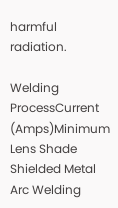harmful radiation.

Welding ProcessCurrent (Amps)Minimum Lens Shade
Shielded Metal Arc Welding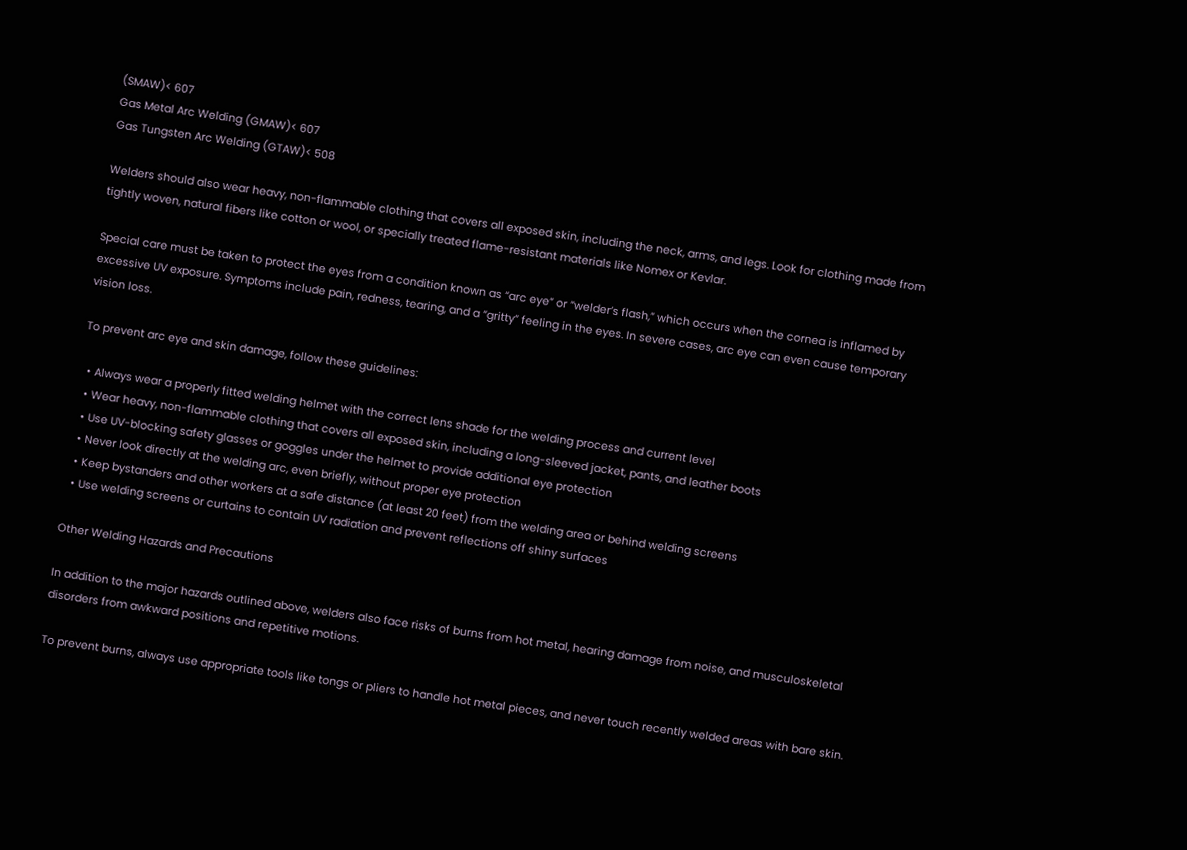(SMAW)< 607
Gas Metal Arc Welding (GMAW)< 607
Gas Tungsten Arc Welding (GTAW)< 508

Welders should also wear heavy, non-flammable clothing that covers all exposed skin, including the neck, arms, and legs. Look for clothing made from tightly woven, natural fibers like cotton or wool, or specially treated flame-resistant materials like Nomex or Kevlar.

Special care must be taken to protect the eyes from a condition known as “arc eye” or “welder’s flash,” which occurs when the cornea is inflamed by excessive UV exposure. Symptoms include pain, redness, tearing, and a “gritty” feeling in the eyes. In severe cases, arc eye can even cause temporary vision loss.

To prevent arc eye and skin damage, follow these guidelines:

  • Always wear a properly fitted welding helmet with the correct lens shade for the welding process and current level
  • Wear heavy, non-flammable clothing that covers all exposed skin, including a long-sleeved jacket, pants, and leather boots
  • Use UV-blocking safety glasses or goggles under the helmet to provide additional eye protection
  • Never look directly at the welding arc, even briefly, without proper eye protection
  • Keep bystanders and other workers at a safe distance (at least 20 feet) from the welding area or behind welding screens
  • Use welding screens or curtains to contain UV radiation and prevent reflections off shiny surfaces

Other Welding Hazards and Precautions

In addition to the major hazards outlined above, welders also face risks of burns from hot metal, hearing damage from noise, and musculoskeletal disorders from awkward positions and repetitive motions.

To prevent burns, always use appropriate tools like tongs or pliers to handle hot metal pieces, and never touch recently welded areas with bare skin.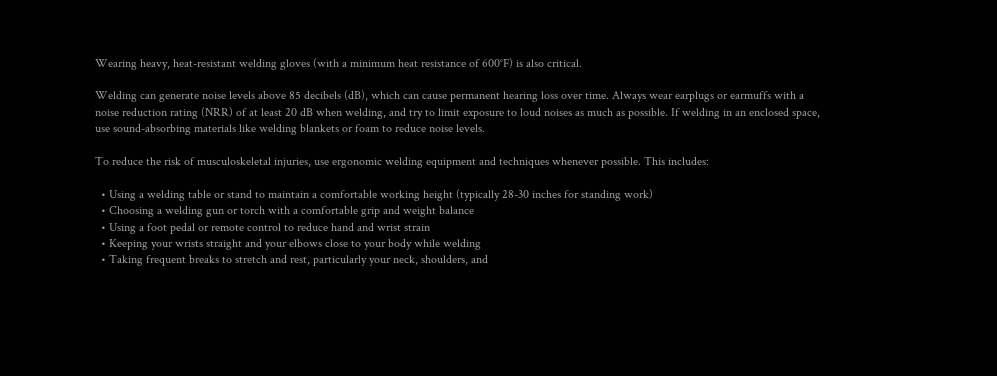Wearing heavy, heat-resistant welding gloves (with a minimum heat resistance of 600°F) is also critical.

Welding can generate noise levels above 85 decibels (dB), which can cause permanent hearing loss over time. Always wear earplugs or earmuffs with a noise reduction rating (NRR) of at least 20 dB when welding, and try to limit exposure to loud noises as much as possible. If welding in an enclosed space, use sound-absorbing materials like welding blankets or foam to reduce noise levels.

To reduce the risk of musculoskeletal injuries, use ergonomic welding equipment and techniques whenever possible. This includes:

  • Using a welding table or stand to maintain a comfortable working height (typically 28-30 inches for standing work)
  • Choosing a welding gun or torch with a comfortable grip and weight balance
  • Using a foot pedal or remote control to reduce hand and wrist strain
  • Keeping your wrists straight and your elbows close to your body while welding
  • Taking frequent breaks to stretch and rest, particularly your neck, shoulders, and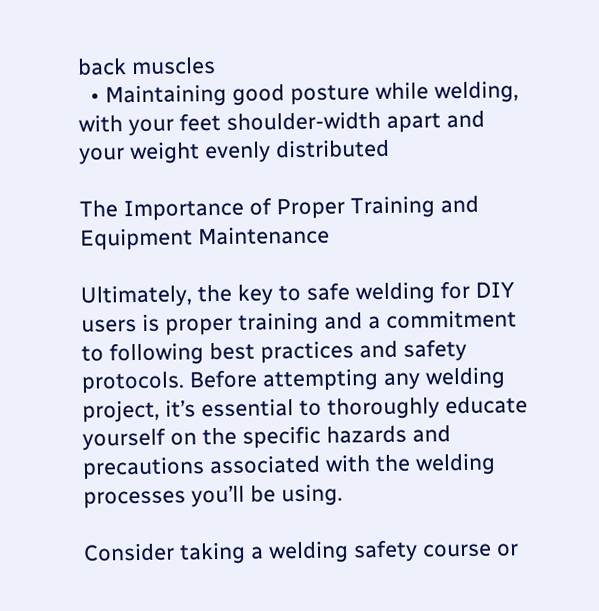back muscles
  • Maintaining good posture while welding, with your feet shoulder-width apart and your weight evenly distributed

The Importance of Proper Training and Equipment Maintenance

Ultimately, the key to safe welding for DIY users is proper training and a commitment to following best practices and safety protocols. Before attempting any welding project, it’s essential to thoroughly educate yourself on the specific hazards and precautions associated with the welding processes you’ll be using.

Consider taking a welding safety course or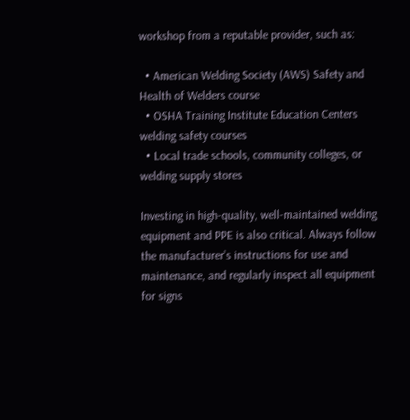workshop from a reputable provider, such as:

  • American Welding Society (AWS) Safety and Health of Welders course
  • OSHA Training Institute Education Centers welding safety courses
  • Local trade schools, community colleges, or welding supply stores

Investing in high-quality, well-maintained welding equipment and PPE is also critical. Always follow the manufacturer’s instructions for use and maintenance, and regularly inspect all equipment for signs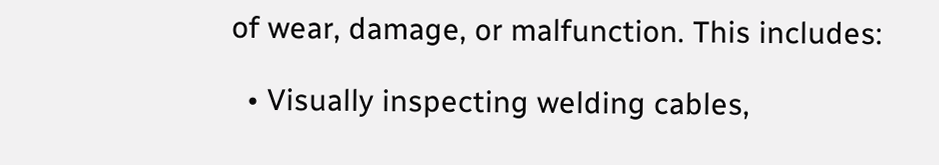of wear, damage, or malfunction. This includes:

  • Visually inspecting welding cables,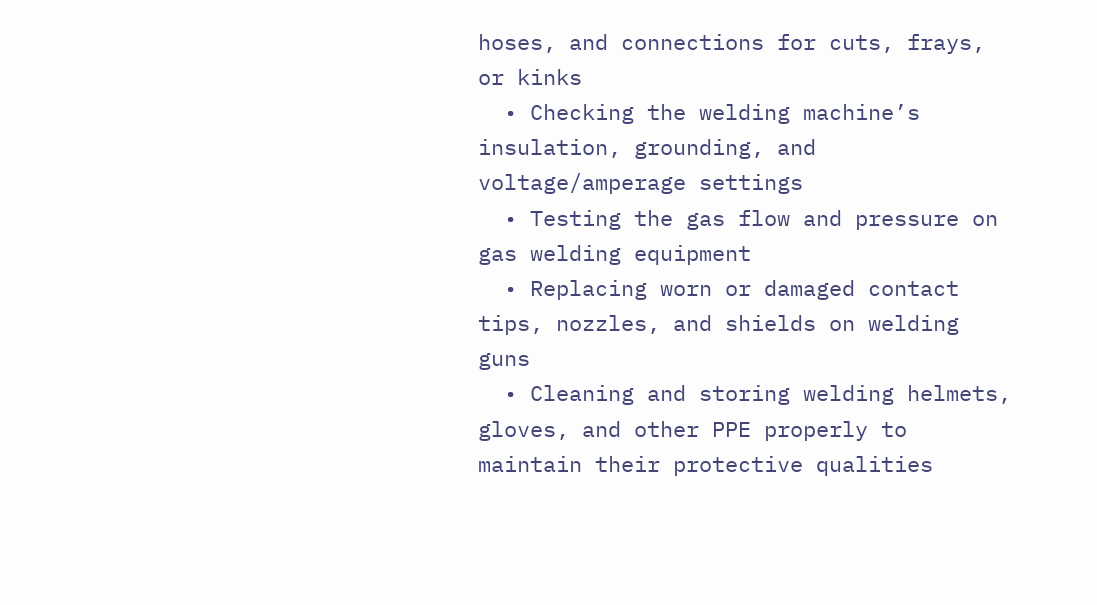hoses, and connections for cuts, frays, or kinks
  • Checking the welding machine’s insulation, grounding, and voltage/amperage settings
  • Testing the gas flow and pressure on gas welding equipment
  • Replacing worn or damaged contact tips, nozzles, and shields on welding guns
  • Cleaning and storing welding helmets, gloves, and other PPE properly to maintain their protective qualities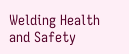Welding Health and Safety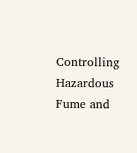Controlling Hazardous Fume and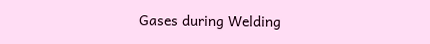Gases during Welding